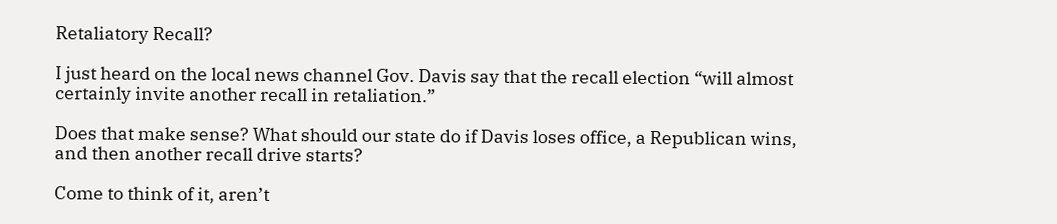Retaliatory Recall?

I just heard on the local news channel Gov. Davis say that the recall election “will almost certainly invite another recall in retaliation.”

Does that make sense? What should our state do if Davis loses office, a Republican wins, and then another recall drive starts?

Come to think of it, aren’t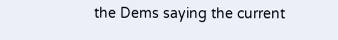the Dems saying the current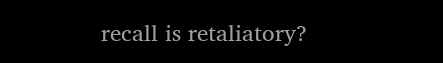recall is retaliatory?